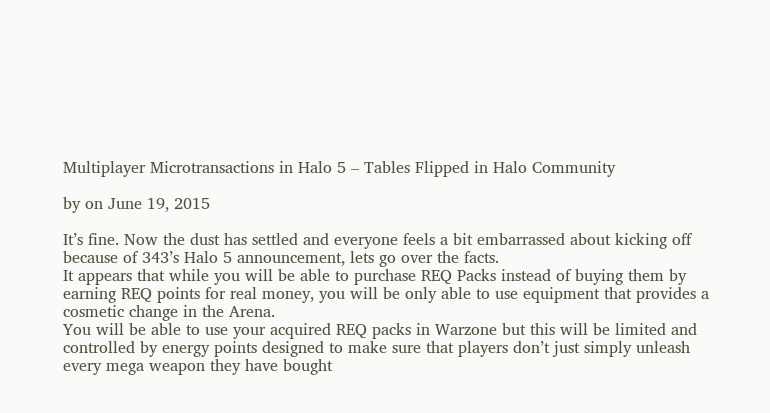Multiplayer Microtransactions in Halo 5 – Tables Flipped in Halo Community

by on June 19, 2015

It’s fine. Now the dust has settled and everyone feels a bit embarrassed about kicking off because of 343’s Halo 5 announcement, lets go over the facts.
It appears that while you will be able to purchase REQ Packs instead of buying them by earning REQ points for real money, you will be only able to use equipment that provides a cosmetic change in the Arena.
You will be able to use your acquired REQ packs in Warzone but this will be limited and controlled by energy points designed to make sure that players don’t just simply unleash every mega weapon they have bought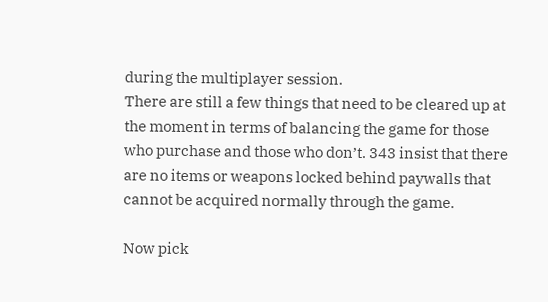during the multiplayer session.
There are still a few things that need to be cleared up at the moment in terms of balancing the game for those who purchase and those who don’t. 343 insist that there are no items or weapons locked behind paywalls that cannot be acquired normally through the game.

Now pick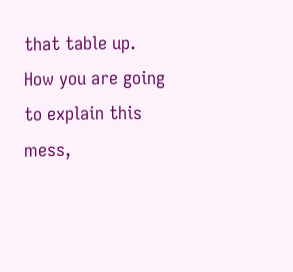that table up. How you are going to explain this mess,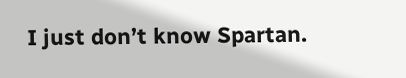I just don’t know Spartan.